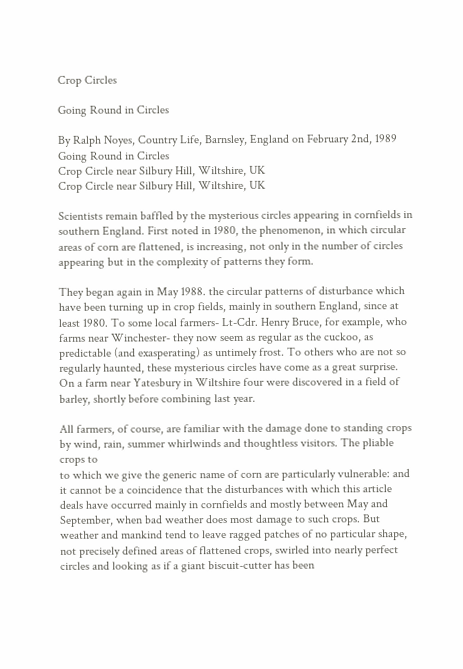Crop Circles

Going Round in Circles

By Ralph Noyes, Country Life, Barnsley, England on February 2nd, 1989
Going Round in Circles
Crop Circle near Silbury Hill, Wiltshire, UK
Crop Circle near Silbury Hill, Wiltshire, UK

Scientists remain baffled by the mysterious circles appearing in cornfields in southern England. First noted in 1980, the phenomenon, in which circular areas of corn are flattened, is increasing, not only in the number of circles appearing but in the complexity of patterns they form.

They began again in May 1988. the circular patterns of disturbance which have been turning up in crop fields, mainly in southern England, since at least 1980. To some local farmers- Lt-Cdr. Henry Bruce, for example, who farms near Winchester- they now seem as regular as the cuckoo, as predictable (and exasperating) as untimely frost. To others who are not so regularly haunted, these mysterious circles have come as a great surprise. On a farm near Yatesbury in Wiltshire four were discovered in a field of barley, shortly before combining last year.

All farmers, of course, are familiar with the damage done to standing crops by wind, rain, summer whirlwinds and thoughtless visitors. The pliable crops to
to which we give the generic name of corn are particularly vulnerable: and it cannot be a coincidence that the disturbances with which this article deals have occurred mainly in cornfields and mostly between May and September, when bad weather does most damage to such crops. But weather and mankind tend to leave ragged patches of no particular shape, not precisely defined areas of flattened crops, swirled into nearly perfect circles and looking as if a giant biscuit-cutter has been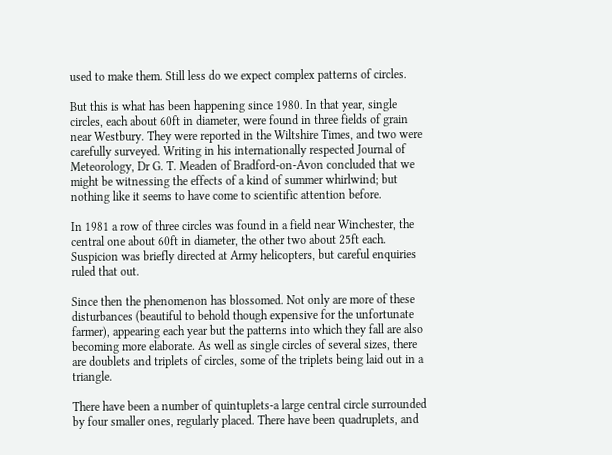used to make them. Still less do we expect complex patterns of circles.

But this is what has been happening since 1980. In that year, single circles, each about 60ft in diameter, were found in three fields of grain near Westbury. They were reported in the Wiltshire Times, and two were carefully surveyed. Writing in his internationally respected Journal of Meteorology, Dr G. T. Meaden of Bradford-on-Avon concluded that we might be witnessing the effects of a kind of summer whirlwind; but nothing like it seems to have come to scientific attention before.

In 1981 a row of three circles was found in a field near Winchester, the central one about 60ft in diameter, the other two about 25ft each. Suspicion was briefly directed at Army helicopters, but careful enquiries ruled that out.

Since then the phenomenon has blossomed. Not only are more of these disturbances (beautiful to behold though expensive for the unfortunate farmer), appearing each year but the patterns into which they fall are also becoming more elaborate. As well as single circles of several sizes, there are doublets and triplets of circles, some of the triplets being laid out in a triangle.

There have been a number of quintuplets-a large central circle surrounded by four smaller ones, regularly placed. There have been quadruplets, and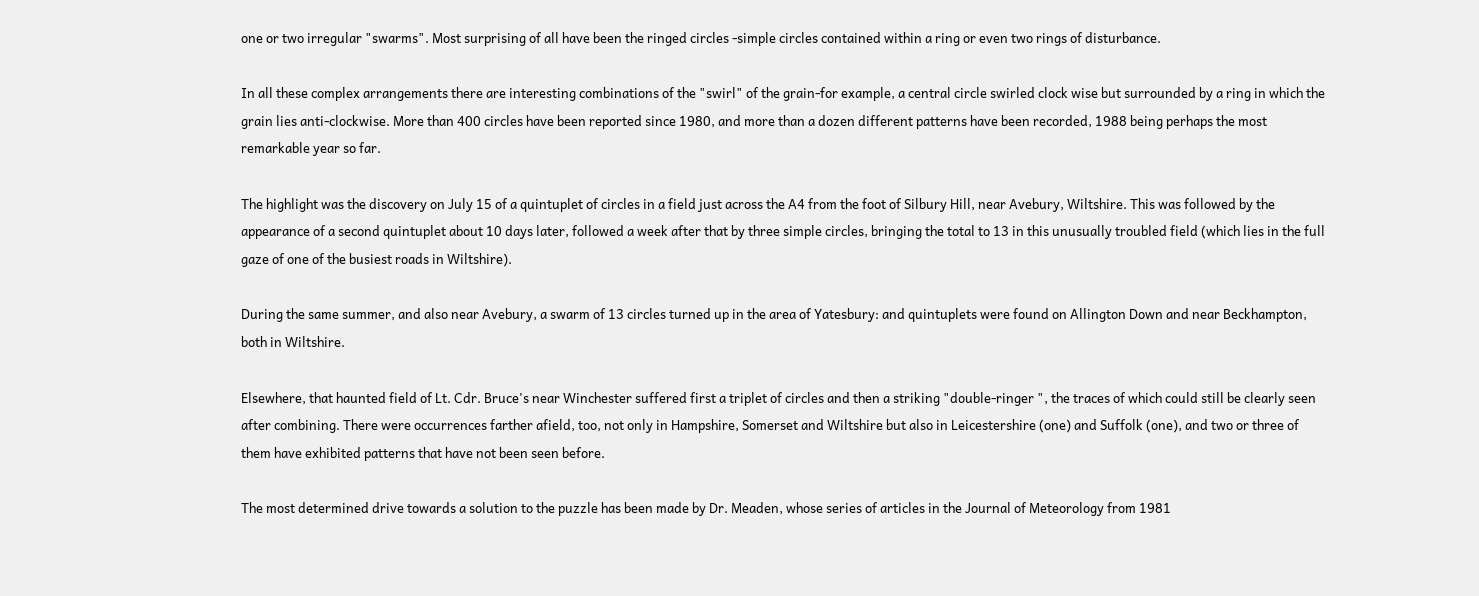one or two irregular "swarms". Most surprising of all have been the ringed circles -simple circles contained within a ring or even two rings of disturbance.

In all these complex arrangements there are interesting combinations of the "swirl" of the grain-for example, a central circle swirled clock wise but surrounded by a ring in which the grain lies anti-clockwise. More than 400 circles have been reported since 1980, and more than a dozen different patterns have been recorded, 1988 being perhaps the most remarkable year so far.

The highlight was the discovery on July 15 of a quintuplet of circles in a field just across the A4 from the foot of Silbury Hill, near Avebury, Wiltshire. This was followed by the appearance of a second quintuplet about 10 days later, followed a week after that by three simple circles, bringing the total to 13 in this unusually troubled field (which lies in the full gaze of one of the busiest roads in Wiltshire).

During the same summer, and also near Avebury, a swarm of 13 circles turned up in the area of Yatesbury: and quintuplets were found on Allington Down and near Beckhampton, both in Wiltshire.

Elsewhere, that haunted field of Lt. Cdr. Bruce's near Winchester suffered first a triplet of circles and then a striking "double-ringer ", the traces of which could still be clearly seen after combining. There were occurrences farther afield, too, not only in Hampshire, Somerset and Wiltshire but also in Leicestershire (one) and Suffolk (one), and two or three of them have exhibited patterns that have not been seen before.

The most determined drive towards a solution to the puzzle has been made by Dr. Meaden, whose series of articles in the Journal of Meteorology from 1981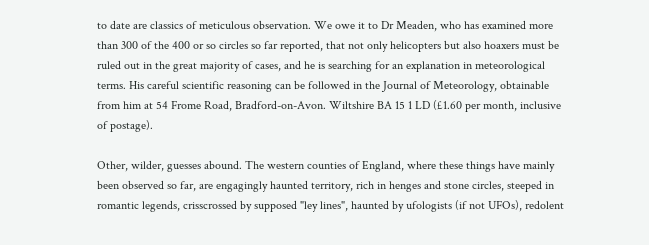to date are classics of meticulous observation. We owe it to Dr Meaden, who has examined more than 300 of the 400 or so circles so far reported, that not only helicopters but also hoaxers must be ruled out in the great majority of cases, and he is searching for an explanation in meteorological terms. His careful scientific reasoning can be followed in the Journal of Meteorology, obtainable  from him at 54 Frome Road, Bradford-on-Avon. Wiltshire BA 15 1 LD (£1.60 per month, inclusive of postage).

Other, wilder, guesses abound. The western counties of England, where these things have mainly been observed so far, are engagingly haunted territory, rich in henges and stone circles, steeped in romantic legends, crisscrossed by supposed "ley lines", haunted by ufologists (if not UFOs), redolent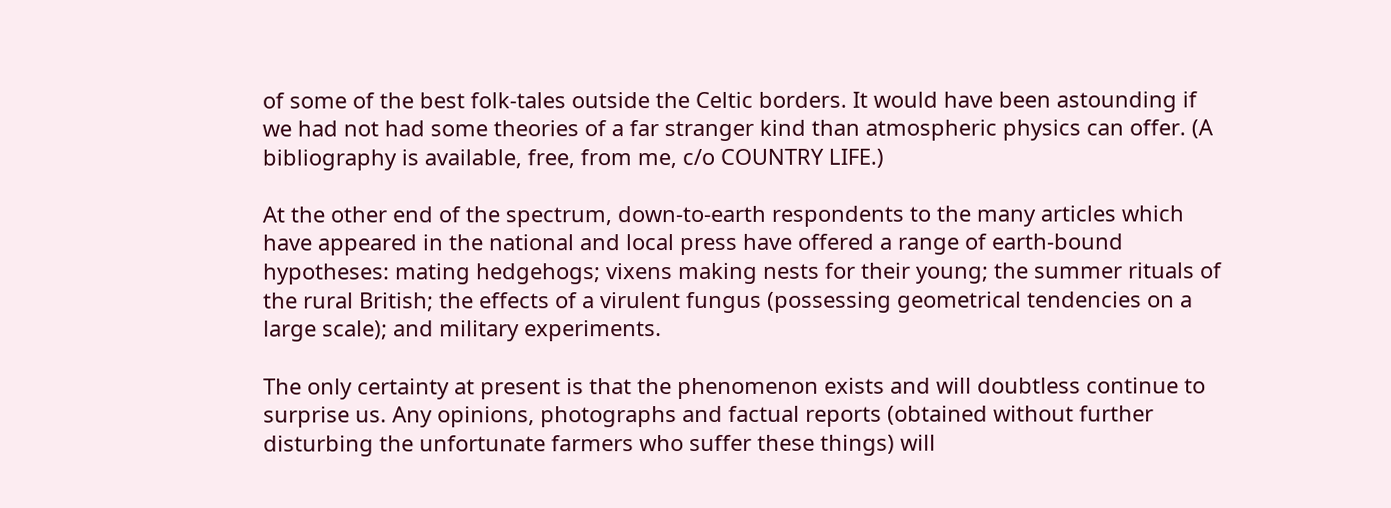of some of the best folk-tales outside the Celtic borders. It would have been astounding if we had not had some theories of a far stranger kind than atmospheric physics can offer. (A bibliography is available, free, from me, c/o COUNTRY LIFE.)

At the other end of the spectrum, down-to-earth respondents to the many articles which have appeared in the national and local press have offered a range of earth-bound hypotheses: mating hedgehogs; vixens making nests for their young; the summer rituals of the rural British; the effects of a virulent fungus (possessing geometrical tendencies on a large scale); and military experiments.

The only certainty at present is that the phenomenon exists and will doubtless continue to surprise us. Any opinions, photographs and factual reports (obtained without further disturbing the unfortunate farmers who suffer these things) will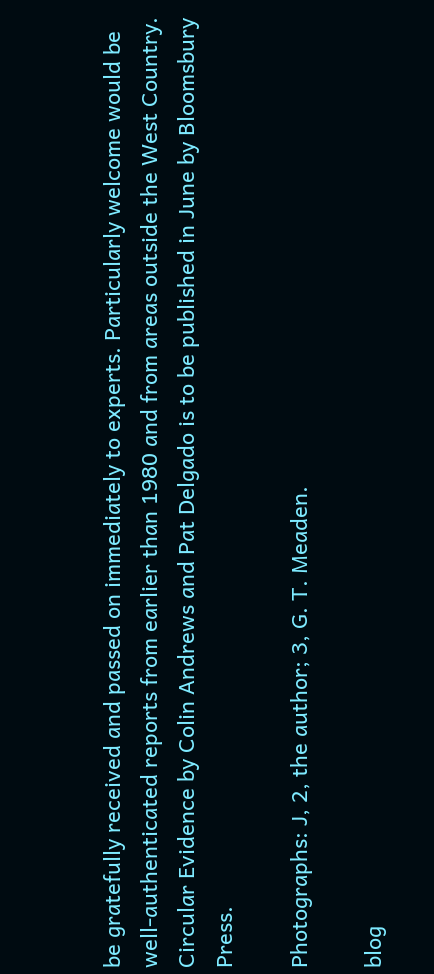be gratefully received and passed on immediately to experts. Particularly welcome would be well-authenticated reports from earlier than 1980 and from areas outside the West Country. Circular Evidence by Colin Andrews and Pat Delgado is to be published in June by Bloomsbury Press.

Photographs: J, 2, the author; 3, G. T. Meaden.

blog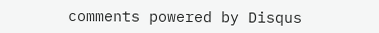comments powered by Disqus